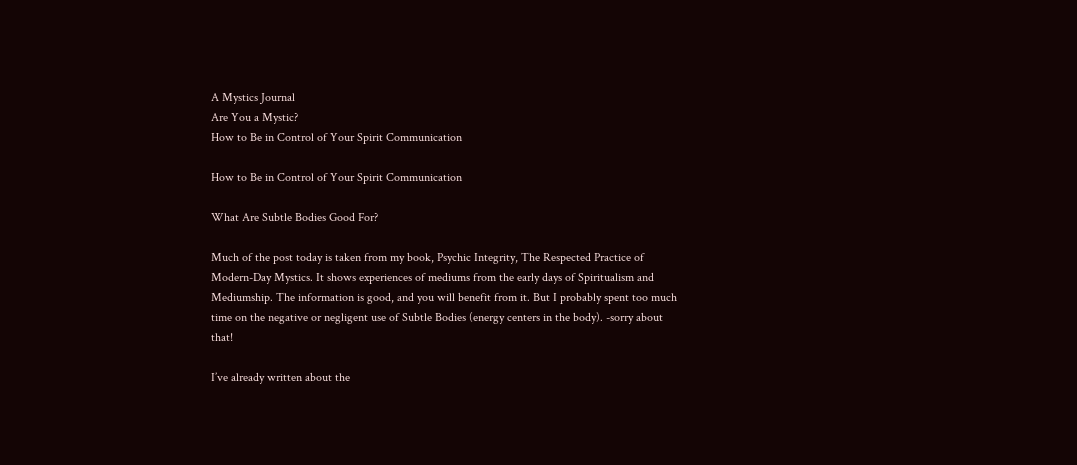A Mystics Journal
Are You a Mystic?
How to Be in Control of Your Spirit Communication

How to Be in Control of Your Spirit Communication

What Are Subtle Bodies Good For?

Much of the post today is taken from my book, Psychic Integrity, The Respected Practice of Modern-Day Mystics. It shows experiences of mediums from the early days of Spiritualism and Mediumship. The information is good, and you will benefit from it. But I probably spent too much time on the negative or negligent use of Subtle Bodies (energy centers in the body). -sorry about that!

I’ve already written about the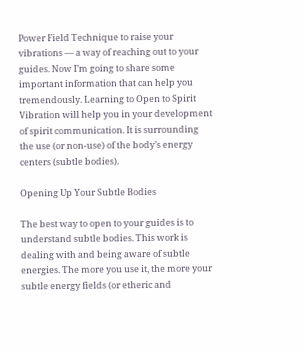Power Field Technique to raise your vibrations — a way of reaching out to your guides. Now I’m going to share some important information that can help you tremendously. Learning to Open to Spirit Vibration will help you in your development of spirit communication. It is surrounding the use (or non-use) of the body’s energy centers (subtle bodies).

Opening Up Your Subtle Bodies

The best way to open to your guides is to understand subtle bodies. This work is dealing with and being aware of subtle energies. The more you use it, the more your subtle energy fields (or etheric and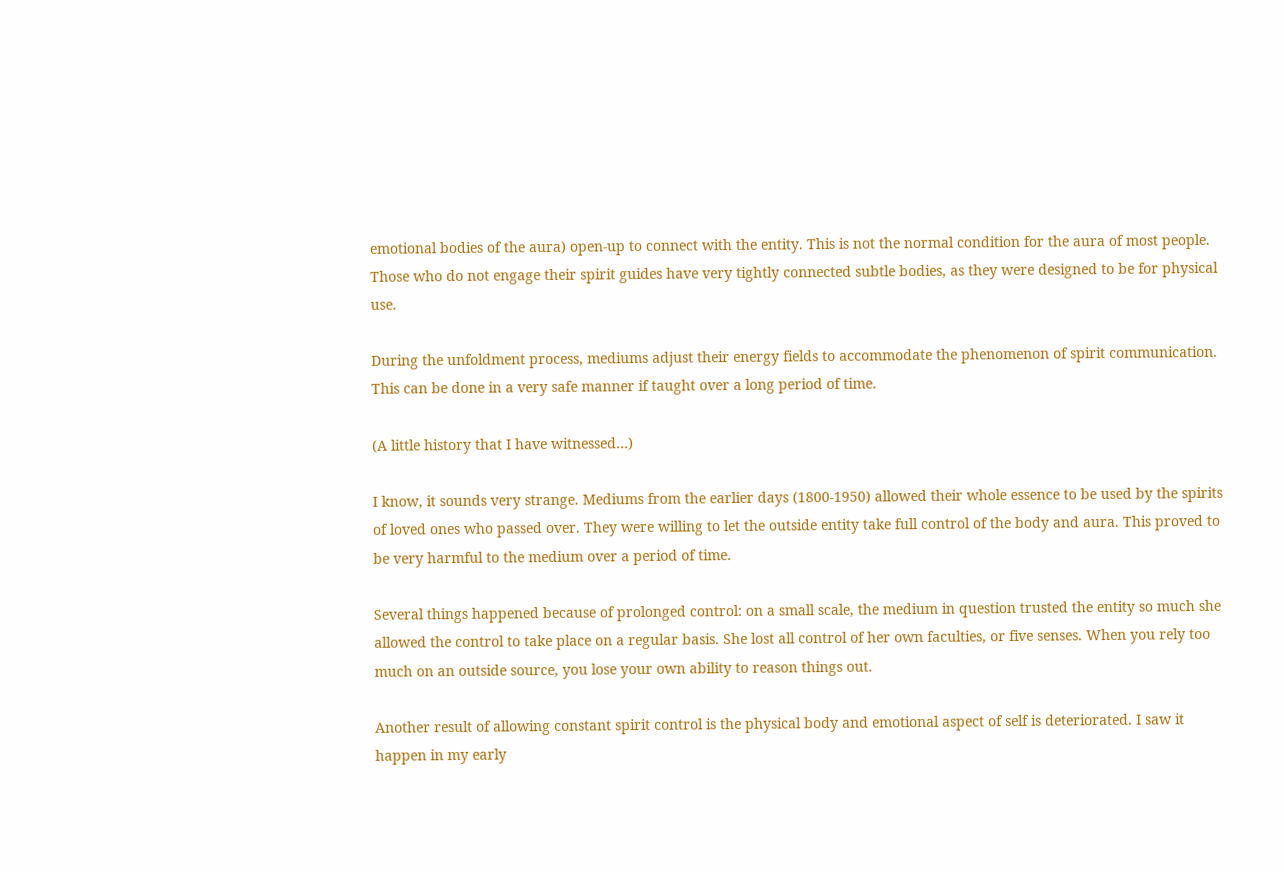emotional bodies of the aura) open-up to connect with the entity. This is not the normal condition for the aura of most people. Those who do not engage their spirit guides have very tightly connected subtle bodies, as they were designed to be for physical use.

During the unfoldment process, mediums adjust their energy fields to accommodate the phenomenon of spirit communication. This can be done in a very safe manner if taught over a long period of time.

(A little history that I have witnessed…)

I know, it sounds very strange. Mediums from the earlier days (1800-1950) allowed their whole essence to be used by the spirits of loved ones who passed over. They were willing to let the outside entity take full control of the body and aura. This proved to be very harmful to the medium over a period of time.

Several things happened because of prolonged control: on a small scale, the medium in question trusted the entity so much she allowed the control to take place on a regular basis. She lost all control of her own faculties, or five senses. When you rely too much on an outside source, you lose your own ability to reason things out.

Another result of allowing constant spirit control is the physical body and emotional aspect of self is deteriorated. I saw it happen in my early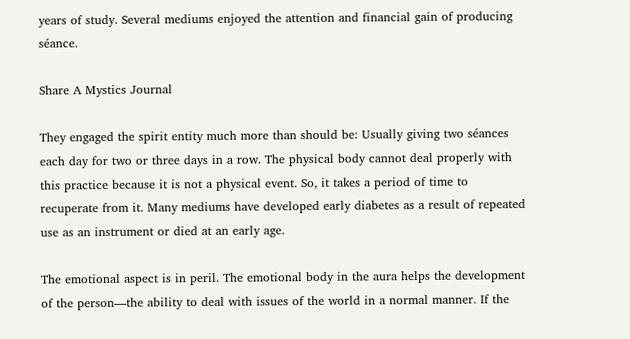years of study. Several mediums enjoyed the attention and financial gain of producing séance.

Share A Mystics Journal

They engaged the spirit entity much more than should be: Usually giving two séances each day for two or three days in a row. The physical body cannot deal properly with this practice because it is not a physical event. So, it takes a period of time to recuperate from it. Many mediums have developed early diabetes as a result of repeated use as an instrument or died at an early age.

The emotional aspect is in peril. The emotional body in the aura helps the development of the person—the ability to deal with issues of the world in a normal manner. If the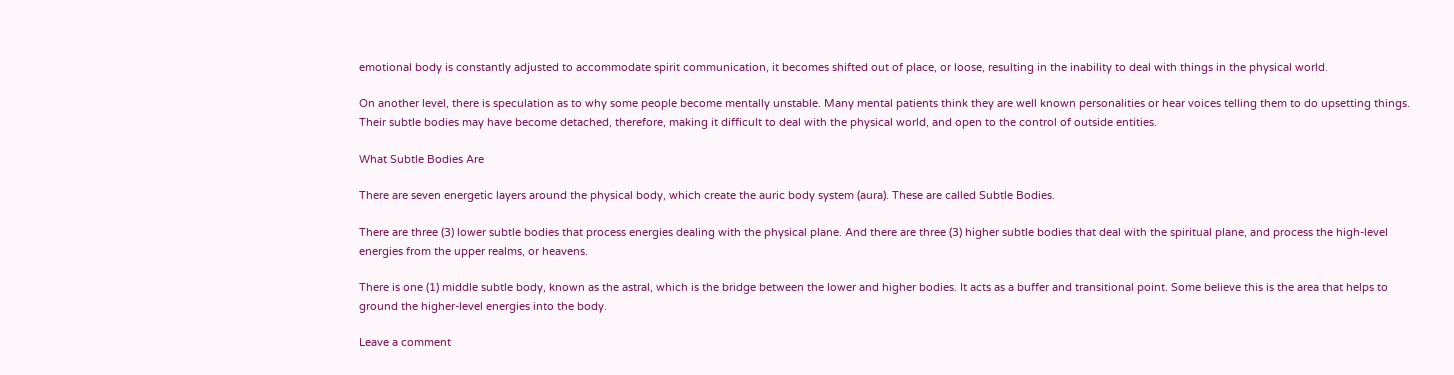emotional body is constantly adjusted to accommodate spirit communication, it becomes shifted out of place, or loose, resulting in the inability to deal with things in the physical world.

On another level, there is speculation as to why some people become mentally unstable. Many mental patients think they are well known personalities or hear voices telling them to do upsetting things. Their subtle bodies may have become detached, therefore, making it difficult to deal with the physical world, and open to the control of outside entities.

What Subtle Bodies Are

There are seven energetic layers around the physical body, which create the auric body system (aura). These are called Subtle Bodies.

There are three (3) lower subtle bodies that process energies dealing with the physical plane. And there are three (3) higher subtle bodies that deal with the spiritual plane, and process the high-level energies from the upper realms, or heavens.

There is one (1) middle subtle body, known as the astral, which is the bridge between the lower and higher bodies. It acts as a buffer and transitional point. Some believe this is the area that helps to ground the higher-level energies into the body.

Leave a comment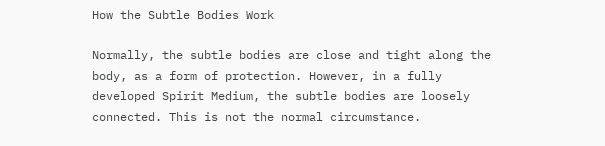How the Subtle Bodies Work

Normally, the subtle bodies are close and tight along the body, as a form of protection. However, in a fully developed Spirit Medium, the subtle bodies are loosely connected. This is not the normal circumstance.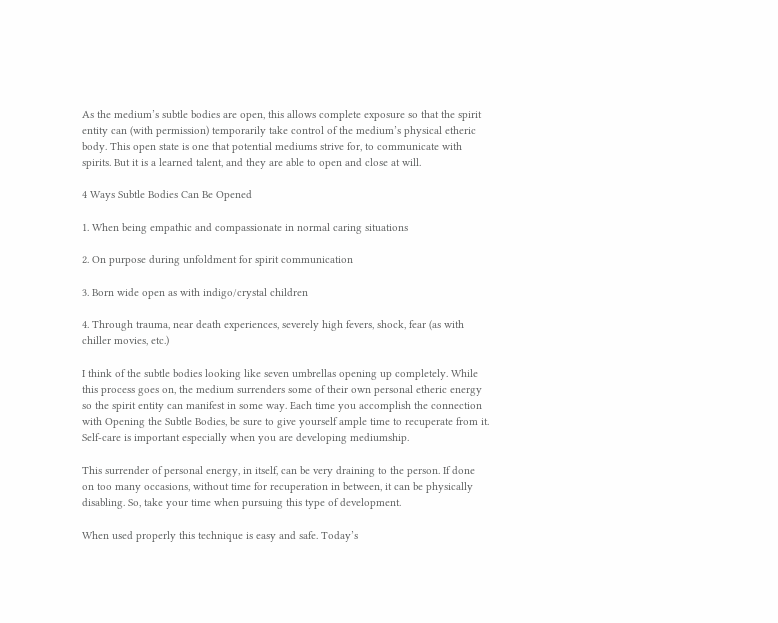As the medium’s subtle bodies are open, this allows complete exposure so that the spirit entity can (with permission) temporarily take control of the medium’s physical etheric body. This open state is one that potential mediums strive for, to communicate with spirits. But it is a learned talent, and they are able to open and close at will.

4 Ways Subtle Bodies Can Be Opened

1. When being empathic and compassionate in normal caring situations

2. On purpose during unfoldment for spirit communication

3. Born wide open as with indigo/crystal children

4. Through trauma, near death experiences, severely high fevers, shock, fear (as with chiller movies, etc.)

I think of the subtle bodies looking like seven umbrellas opening up completely. While this process goes on, the medium surrenders some of their own personal etheric energy so the spirit entity can manifest in some way. Each time you accomplish the connection with Opening the Subtle Bodies, be sure to give yourself ample time to recuperate from it. Self-care is important especially when you are developing mediumship.

This surrender of personal energy, in itself, can be very draining to the person. If done on too many occasions, without time for recuperation in between, it can be physically disabling. So, take your time when pursuing this type of development.

When used properly this technique is easy and safe. Today’s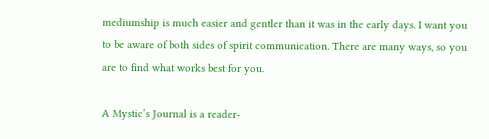mediumship is much easier and gentler than it was in the early days. I want you to be aware of both sides of spirit communication. There are many ways, so you are to find what works best for you.

A Mystic’s Journal is a reader-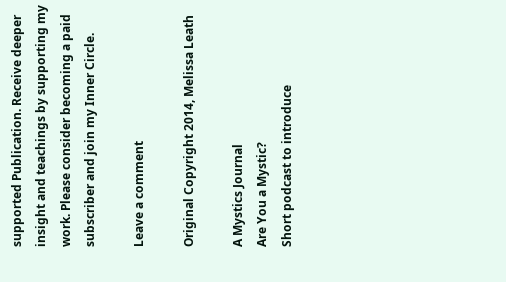supported Publication. Receive deeper insight and teachings by supporting my work. Please consider becoming a paid subscriber and join my Inner Circle.

Leave a comment

Original Copyright 2014, Melissa Leath

A Mystics Journal
Are You a Mystic?
Short podcast to introduce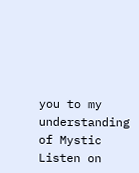you to my understanding of Mystic
Listen on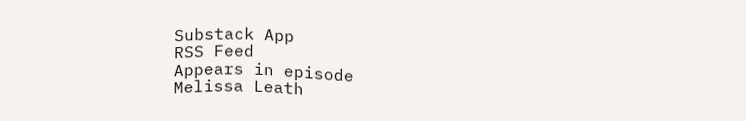Substack App
RSS Feed
Appears in episode
Melissa Leath